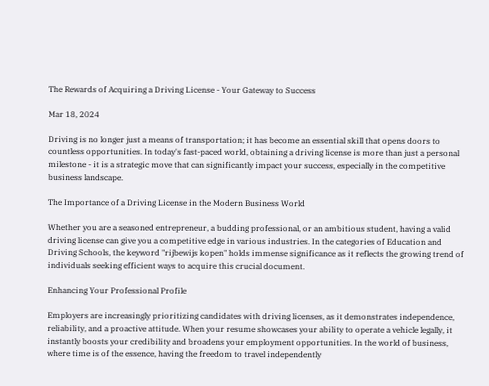The Rewards of Acquiring a Driving License - Your Gateway to Success

Mar 18, 2024

Driving is no longer just a means of transportation; it has become an essential skill that opens doors to countless opportunities. In today's fast-paced world, obtaining a driving license is more than just a personal milestone - it is a strategic move that can significantly impact your success, especially in the competitive business landscape.

The Importance of a Driving License in the Modern Business World

Whether you are a seasoned entrepreneur, a budding professional, or an ambitious student, having a valid driving license can give you a competitive edge in various industries. In the categories of Education and Driving Schools, the keyword "rijbewijs kopen" holds immense significance as it reflects the growing trend of individuals seeking efficient ways to acquire this crucial document.

Enhancing Your Professional Profile

Employers are increasingly prioritizing candidates with driving licenses, as it demonstrates independence, reliability, and a proactive attitude. When your resume showcases your ability to operate a vehicle legally, it instantly boosts your credibility and broadens your employment opportunities. In the world of business, where time is of the essence, having the freedom to travel independently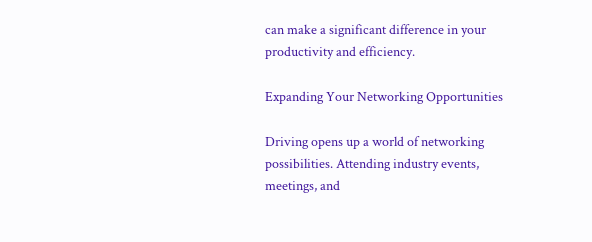can make a significant difference in your productivity and efficiency.

Expanding Your Networking Opportunities

Driving opens up a world of networking possibilities. Attending industry events, meetings, and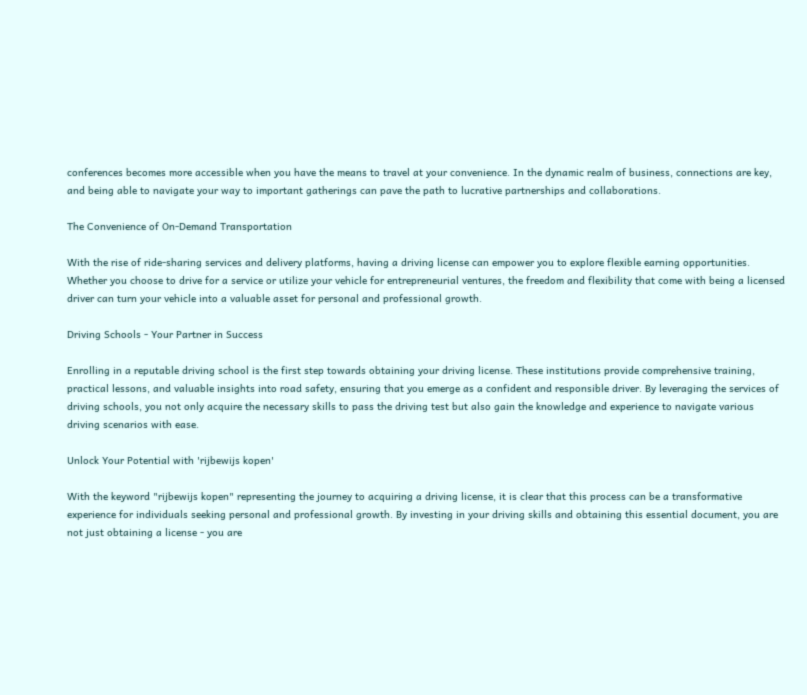conferences becomes more accessible when you have the means to travel at your convenience. In the dynamic realm of business, connections are key, and being able to navigate your way to important gatherings can pave the path to lucrative partnerships and collaborations.

The Convenience of On-Demand Transportation

With the rise of ride-sharing services and delivery platforms, having a driving license can empower you to explore flexible earning opportunities. Whether you choose to drive for a service or utilize your vehicle for entrepreneurial ventures, the freedom and flexibility that come with being a licensed driver can turn your vehicle into a valuable asset for personal and professional growth.

Driving Schools - Your Partner in Success

Enrolling in a reputable driving school is the first step towards obtaining your driving license. These institutions provide comprehensive training, practical lessons, and valuable insights into road safety, ensuring that you emerge as a confident and responsible driver. By leveraging the services of driving schools, you not only acquire the necessary skills to pass the driving test but also gain the knowledge and experience to navigate various driving scenarios with ease.

Unlock Your Potential with 'rijbewijs kopen'

With the keyword "rijbewijs kopen" representing the journey to acquiring a driving license, it is clear that this process can be a transformative experience for individuals seeking personal and professional growth. By investing in your driving skills and obtaining this essential document, you are not just obtaining a license - you are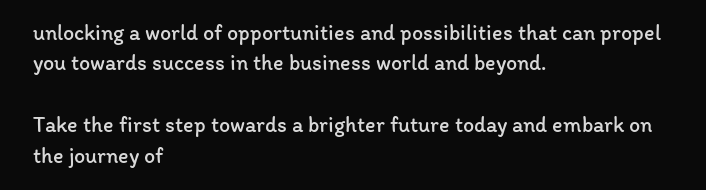unlocking a world of opportunities and possibilities that can propel you towards success in the business world and beyond.

Take the first step towards a brighter future today and embark on the journey of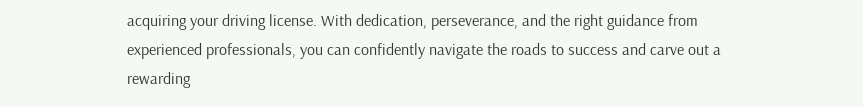acquiring your driving license. With dedication, perseverance, and the right guidance from experienced professionals, you can confidently navigate the roads to success and carve out a rewarding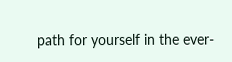path for yourself in the ever-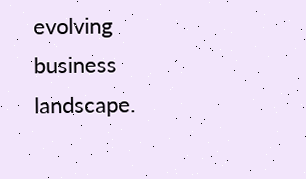evolving business landscape.